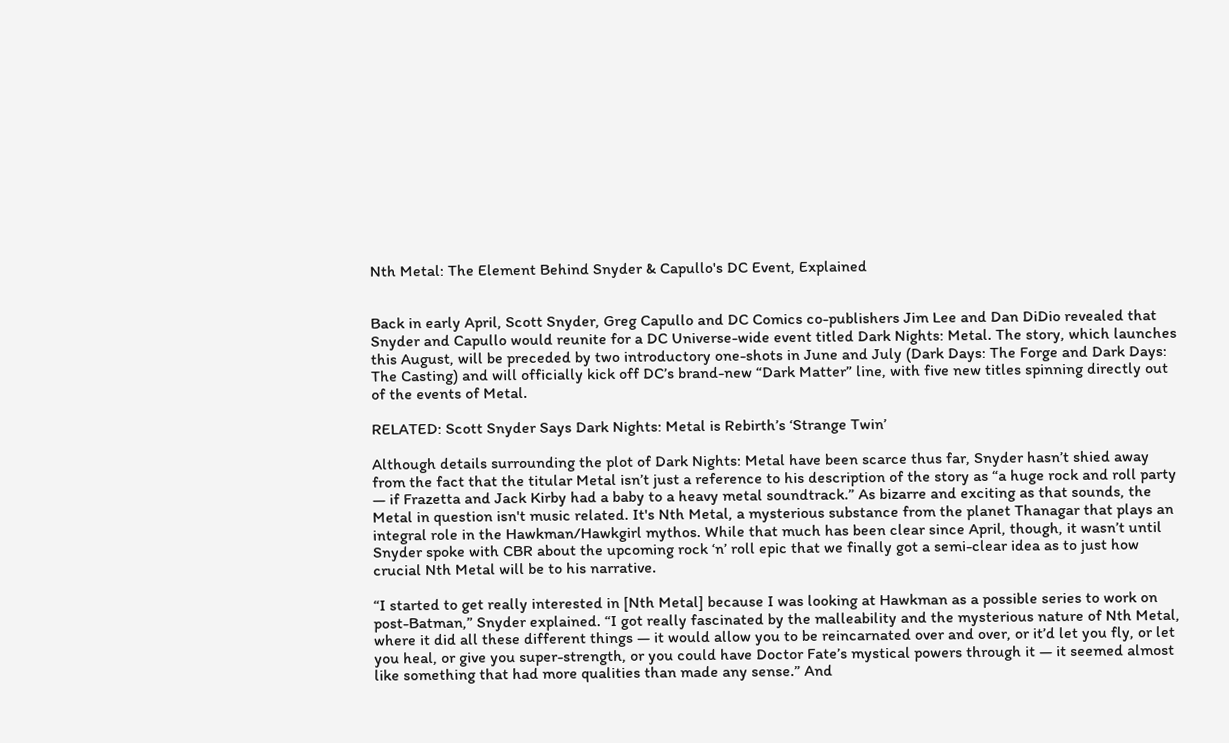Nth Metal: The Element Behind Snyder & Capullo's DC Event, Explained


Back in early April, Scott Snyder, Greg Capullo and DC Comics co-publishers Jim Lee and Dan DiDio revealed that Snyder and Capullo would reunite for a DC Universe-wide event titled Dark Nights: Metal. The story, which launches this August, will be preceded by two introductory one-shots in June and July (Dark Days: The Forge and Dark Days: The Casting) and will officially kick off DC’s brand-new “Dark Matter” line, with five new titles spinning directly out of the events of Metal.

RELATED: Scott Snyder Says Dark Nights: Metal is Rebirth’s ‘Strange Twin’

Although details surrounding the plot of Dark Nights: Metal have been scarce thus far, Snyder hasn’t shied away from the fact that the titular Metal isn’t just a reference to his description of the story as “a huge rock and roll party — if Frazetta and Jack Kirby had a baby to a heavy metal soundtrack.” As bizarre and exciting as that sounds, the Metal in question isn't music related. It's Nth Metal, a mysterious substance from the planet Thanagar that plays an integral role in the Hawkman/Hawkgirl mythos. While that much has been clear since April, though, it wasn’t until Snyder spoke with CBR about the upcoming rock ‘n’ roll epic that we finally got a semi-clear idea as to just how crucial Nth Metal will be to his narrative.

“I started to get really interested in [Nth Metal] because I was looking at Hawkman as a possible series to work on post-Batman,” Snyder explained. “I got really fascinated by the malleability and the mysterious nature of Nth Metal, where it did all these different things — it would allow you to be reincarnated over and over, or it’d let you fly, or let you heal, or give you super-strength, or you could have Doctor Fate’s mystical powers through it — it seemed almost like something that had more qualities than made any sense.” And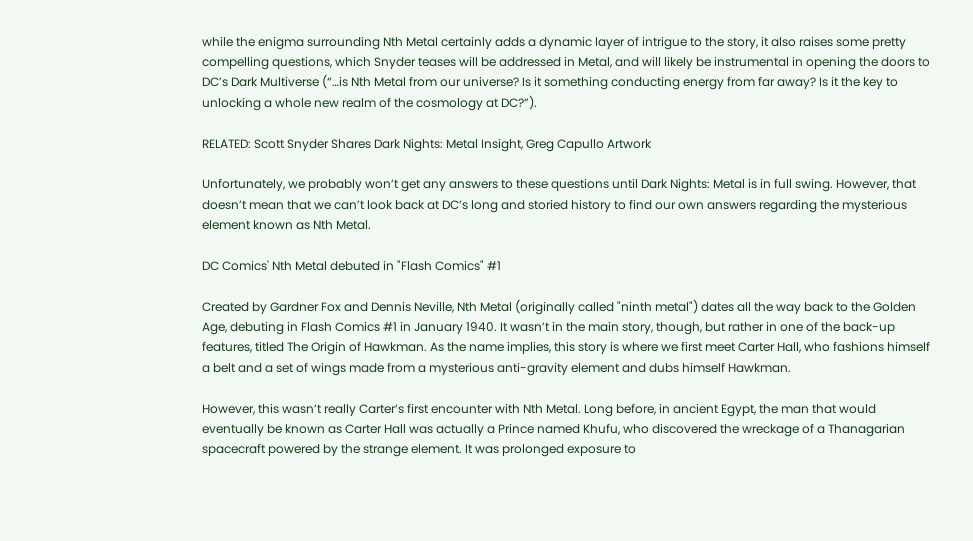while the enigma surrounding Nth Metal certainly adds a dynamic layer of intrigue to the story, it also raises some pretty compelling questions, which Snyder teases will be addressed in Metal, and will likely be instrumental in opening the doors to DC’s Dark Multiverse (“…is Nth Metal from our universe? Is it something conducting energy from far away? Is it the key to unlocking a whole new realm of the cosmology at DC?”).

RELATED: Scott Snyder Shares Dark Nights: Metal Insight, Greg Capullo Artwork

Unfortunately, we probably won’t get any answers to these questions until Dark Nights: Metal is in full swing. However, that doesn’t mean that we can’t look back at DC’s long and storied history to find our own answers regarding the mysterious element known as Nth Metal.

DC Comics' Nth Metal debuted in "Flash Comics" #1

Created by Gardner Fox and Dennis Neville, Nth Metal (originally called "ninth metal") dates all the way back to the Golden Age, debuting in Flash Comics #1 in January 1940. It wasn’t in the main story, though, but rather in one of the back-up features, titled The Origin of Hawkman. As the name implies, this story is where we first meet Carter Hall, who fashions himself a belt and a set of wings made from a mysterious anti-gravity element and dubs himself Hawkman.

However, this wasn’t really Carter’s first encounter with Nth Metal. Long before, in ancient Egypt, the man that would eventually be known as Carter Hall was actually a Prince named Khufu, who discovered the wreckage of a Thanagarian spacecraft powered by the strange element. It was prolonged exposure to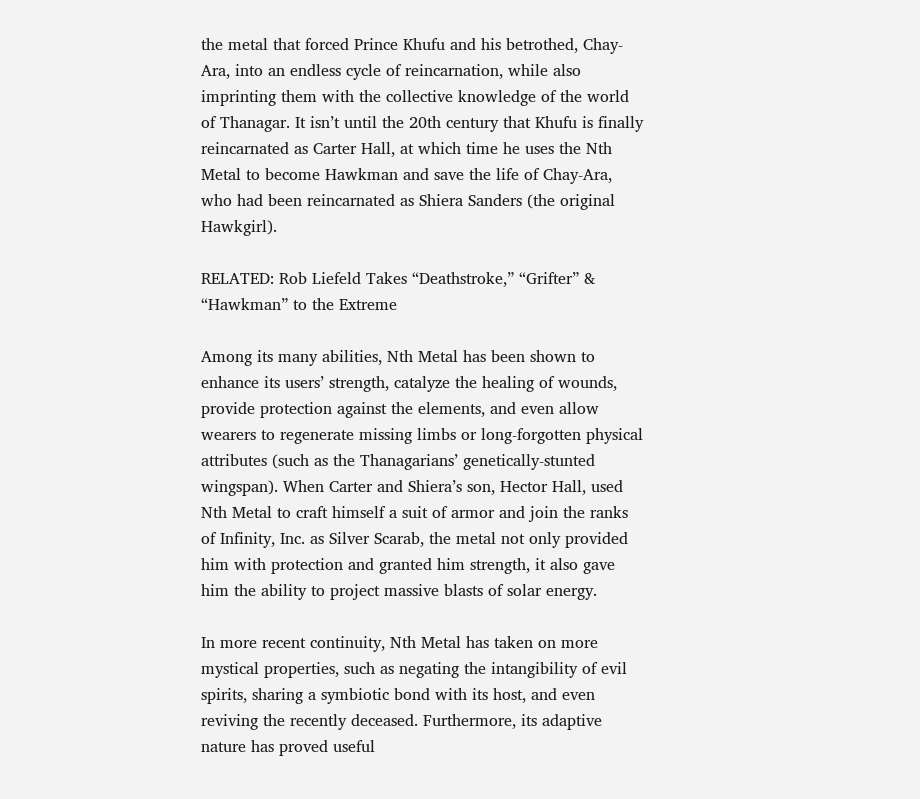the metal that forced Prince Khufu and his betrothed, Chay-Ara, into an endless cycle of reincarnation, while also imprinting them with the collective knowledge of the world of Thanagar. It isn’t until the 20th century that Khufu is finally reincarnated as Carter Hall, at which time he uses the Nth Metal to become Hawkman and save the life of Chay-Ara, who had been reincarnated as Shiera Sanders (the original Hawkgirl).

RELATED: Rob Liefeld Takes “Deathstroke,” “Grifter” & “Hawkman” to the Extreme

Among its many abilities, Nth Metal has been shown to enhance its users’ strength, catalyze the healing of wounds, provide protection against the elements, and even allow wearers to regenerate missing limbs or long-forgotten physical attributes (such as the Thanagarians’ genetically-stunted wingspan). When Carter and Shiera’s son, Hector Hall, used Nth Metal to craft himself a suit of armor and join the ranks of Infinity, Inc. as Silver Scarab, the metal not only provided him with protection and granted him strength, it also gave him the ability to project massive blasts of solar energy.

In more recent continuity, Nth Metal has taken on more mystical properties, such as negating the intangibility of evil spirits, sharing a symbiotic bond with its host, and even reviving the recently deceased. Furthermore, its adaptive nature has proved useful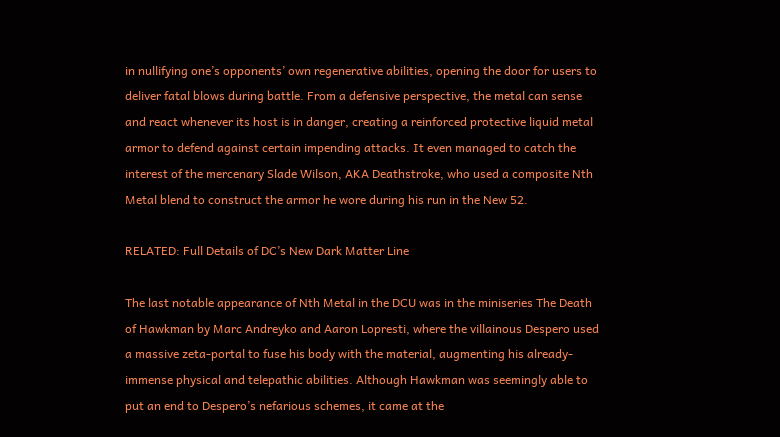in nullifying one’s opponents’ own regenerative abilities, opening the door for users to deliver fatal blows during battle. From a defensive perspective, the metal can sense and react whenever its host is in danger, creating a reinforced protective liquid metal armor to defend against certain impending attacks. It even managed to catch the interest of the mercenary Slade Wilson, AKA Deathstroke, who used a composite Nth Metal blend to construct the armor he wore during his run in the New 52.

RELATED: Full Details of DC’s New Dark Matter Line

The last notable appearance of Nth Metal in the DCU was in the miniseries The Death of Hawkman by Marc Andreyko and Aaron Lopresti, where the villainous Despero used a massive zeta-portal to fuse his body with the material, augmenting his already-immense physical and telepathic abilities. Although Hawkman was seemingly able to put an end to Despero’s nefarious schemes, it came at the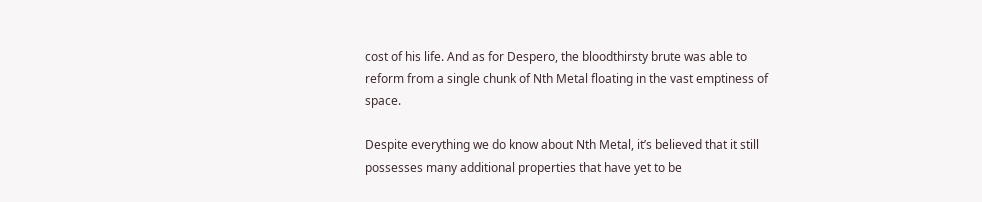cost of his life. And as for Despero, the bloodthirsty brute was able to reform from a single chunk of Nth Metal floating in the vast emptiness of space.

Despite everything we do know about Nth Metal, it’s believed that it still possesses many additional properties that have yet to be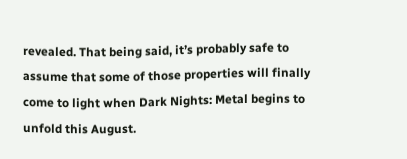revealed. That being said, it’s probably safe to assume that some of those properties will finally come to light when Dark Nights: Metal begins to unfold this August.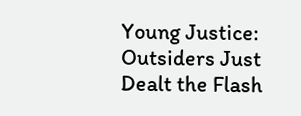Young Justice: Outsiders Just Dealt the Flash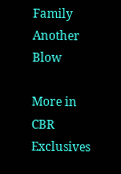Family Another Blow

More in CBR Exclusives